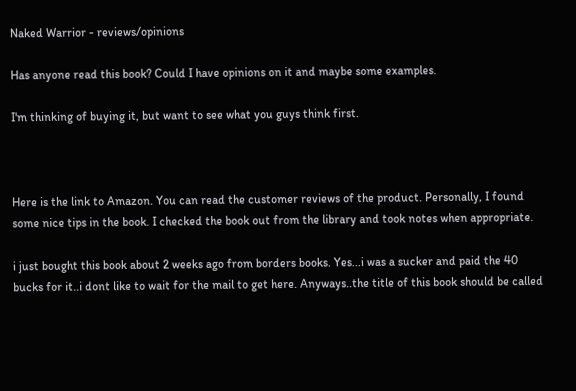Naked Warrior - reviews/opinions

Has anyone read this book? Could I have opinions on it and maybe some examples.

I'm thinking of buying it, but want to see what you guys think first.



Here is the link to Amazon. You can read the customer reviews of the product. Personally, I found some nice tips in the book. I checked the book out from the library and took notes when appropriate.

i just bought this book about 2 weeks ago from borders books. Yes...i was a sucker and paid the 40 bucks for it..i dont like to wait for the mail to get here. Anyways..the title of this book should be called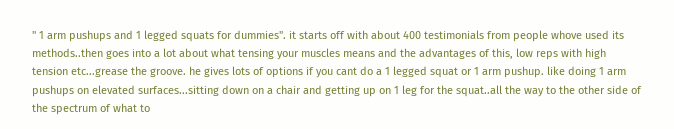" 1 arm pushups and 1 legged squats for dummies". it starts off with about 400 testimonials from people whove used its methods..then goes into a lot about what tensing your muscles means and the advantages of this, low reps with high tension etc...grease the groove. he gives lots of options if you cant do a 1 legged squat or 1 arm pushup. like doing 1 arm pushups on elevated surfaces...sitting down on a chair and getting up on 1 leg for the squat..all the way to the other side of the spectrum of what to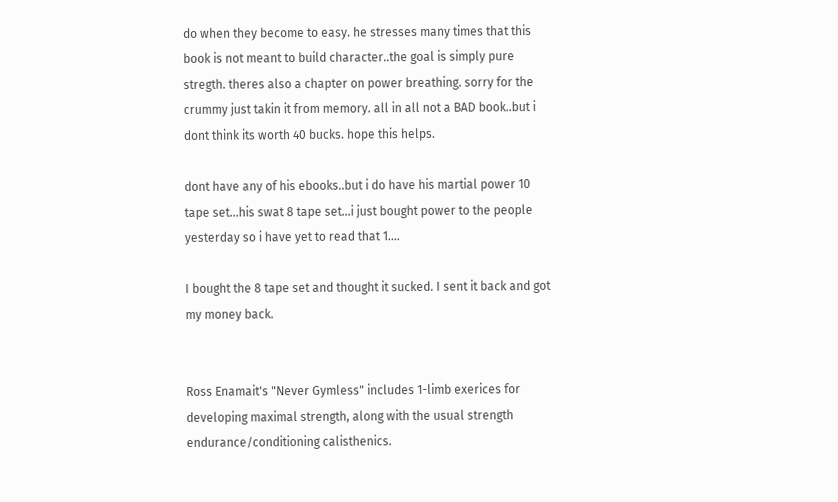do when they become to easy. he stresses many times that this book is not meant to build character..the goal is simply pure stregth. theres also a chapter on power breathing. sorry for the crummy just takin it from memory. all in all not a BAD book..but i dont think its worth 40 bucks. hope this helps.

dont have any of his ebooks..but i do have his martial power 10 tape set...his swat 8 tape set...i just bought power to the people yesterday so i have yet to read that 1....

I bought the 8 tape set and thought it sucked. I sent it back and got my money back.


Ross Enamait's "Never Gymless" includes 1-limb exerices for developing maximal strength, along with the usual strength endurance/conditioning calisthenics.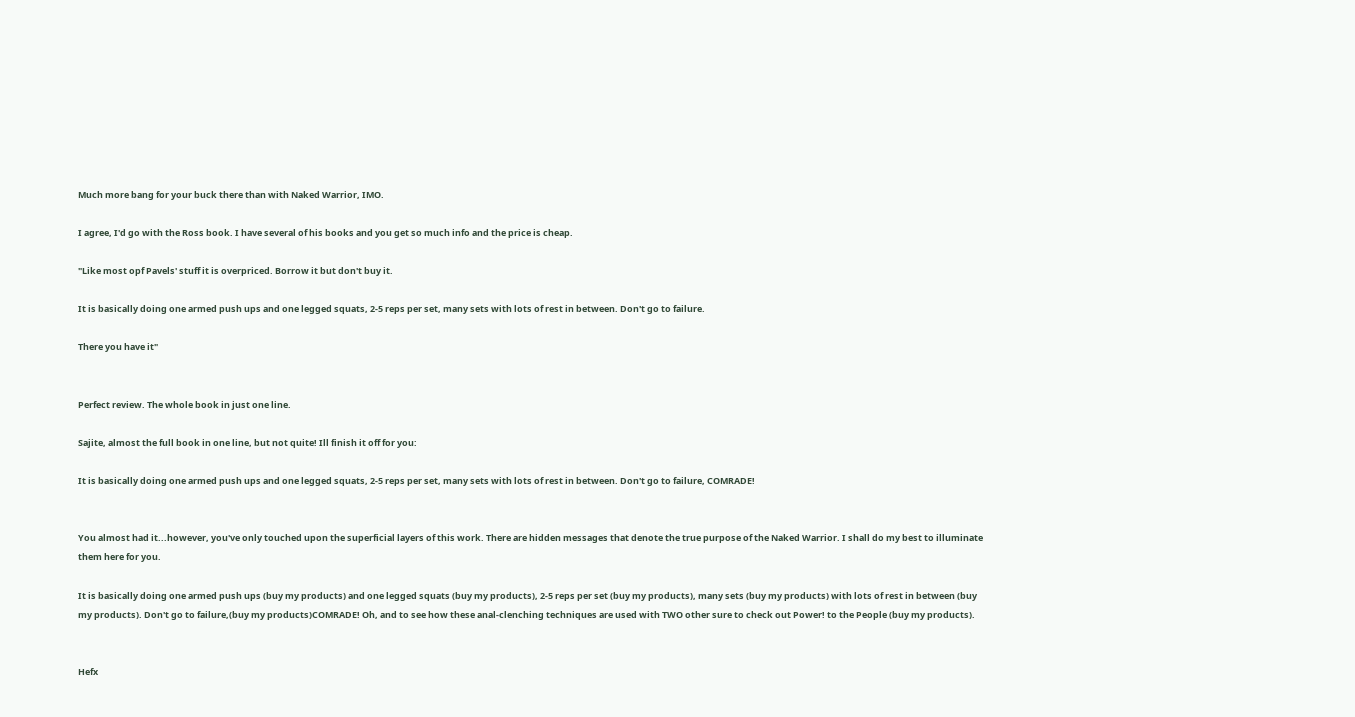Much more bang for your buck there than with Naked Warrior, IMO.

I agree, I'd go with the Ross book. I have several of his books and you get so much info and the price is cheap.

"Like most opf Pavels' stuff it is overpriced. Borrow it but don't buy it.

It is basically doing one armed push ups and one legged squats, 2-5 reps per set, many sets with lots of rest in between. Don't go to failure.

There you have it"


Perfect review. The whole book in just one line.

Sajite, almost the full book in one line, but not quite! Ill finish it off for you:

It is basically doing one armed push ups and one legged squats, 2-5 reps per set, many sets with lots of rest in between. Don't go to failure, COMRADE!


You almost had it...however, you've only touched upon the superficial layers of this work. There are hidden messages that denote the true purpose of the Naked Warrior. I shall do my best to illuminate them here for you.

It is basically doing one armed push ups (buy my products) and one legged squats (buy my products), 2-5 reps per set (buy my products), many sets (buy my products) with lots of rest in between (buy my products). Don't go to failure,(buy my products)COMRADE! Oh, and to see how these anal-clenching techniques are used with TWO other sure to check out Power! to the People (buy my products).


Hefx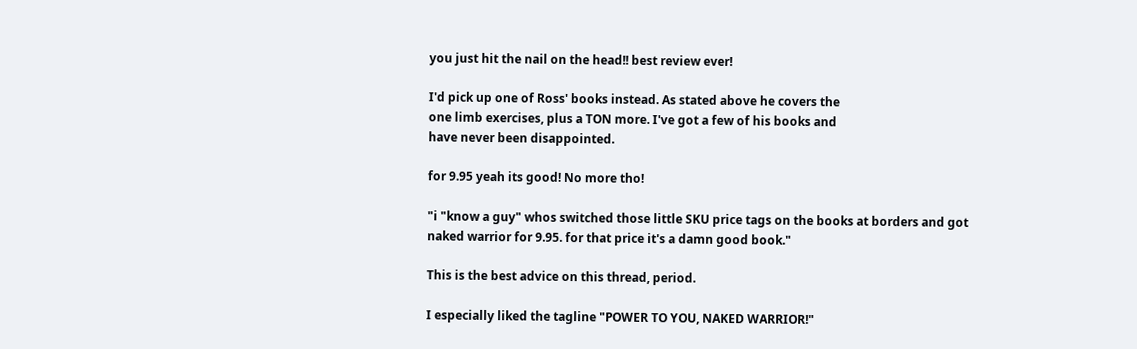you just hit the nail on the head!! best review ever!

I'd pick up one of Ross' books instead. As stated above he covers the
one limb exercises, plus a TON more. I've got a few of his books and
have never been disappointed.

for 9.95 yeah its good! No more tho!

"i "know a guy" whos switched those little SKU price tags on the books at borders and got naked warrior for 9.95. for that price it's a damn good book."

This is the best advice on this thread, period.

I especially liked the tagline "POWER TO YOU, NAKED WARRIOR!"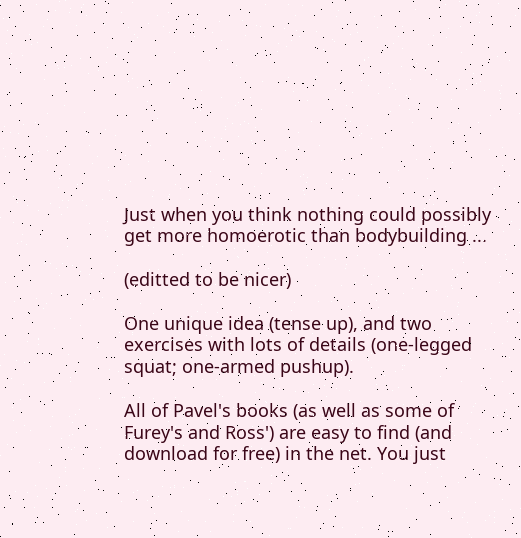Just when you think nothing could possibly get more homoerotic than bodybuilding ...

(editted to be nicer)

One unique idea (tense up), and two exercises with lots of details (one-legged squat; one-armed pushup).

All of Pavel's books (as well as some of Furey's and Ross') are easy to find (and download for free) in the net. You just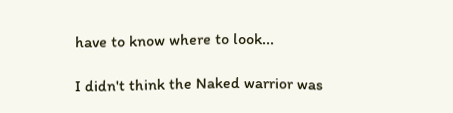have to know where to look...

I didn't think the Naked warrior was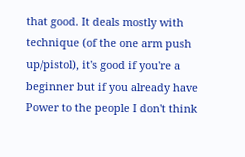that good. It deals mostly with technique (of the one arm push up/pistol), it's good if you're a beginner but if you already have Power to the people I don't think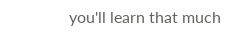you'll learn that much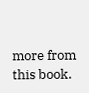more from this book.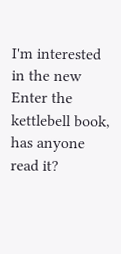I'm interested in the new Enter the kettlebell book, has anyone read it?